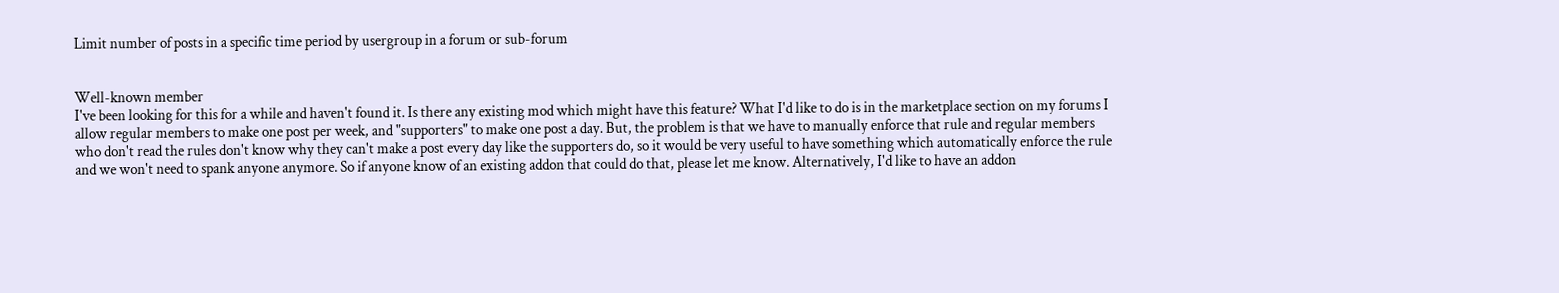Limit number of posts in a specific time period by usergroup in a forum or sub-forum


Well-known member
I've been looking for this for a while and haven't found it. Is there any existing mod which might have this feature? What I'd like to do is in the marketplace section on my forums I allow regular members to make one post per week, and "supporters" to make one post a day. But, the problem is that we have to manually enforce that rule and regular members who don't read the rules don't know why they can't make a post every day like the supporters do, so it would be very useful to have something which automatically enforce the rule and we won't need to spank anyone anymore. So if anyone know of an existing addon that could do that, please let me know. Alternatively, I'd like to have an addon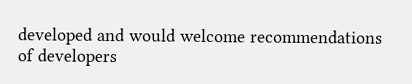developed and would welcome recommendations of developers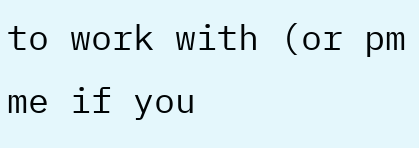to work with (or pm me if you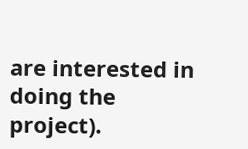are interested in doing the project).